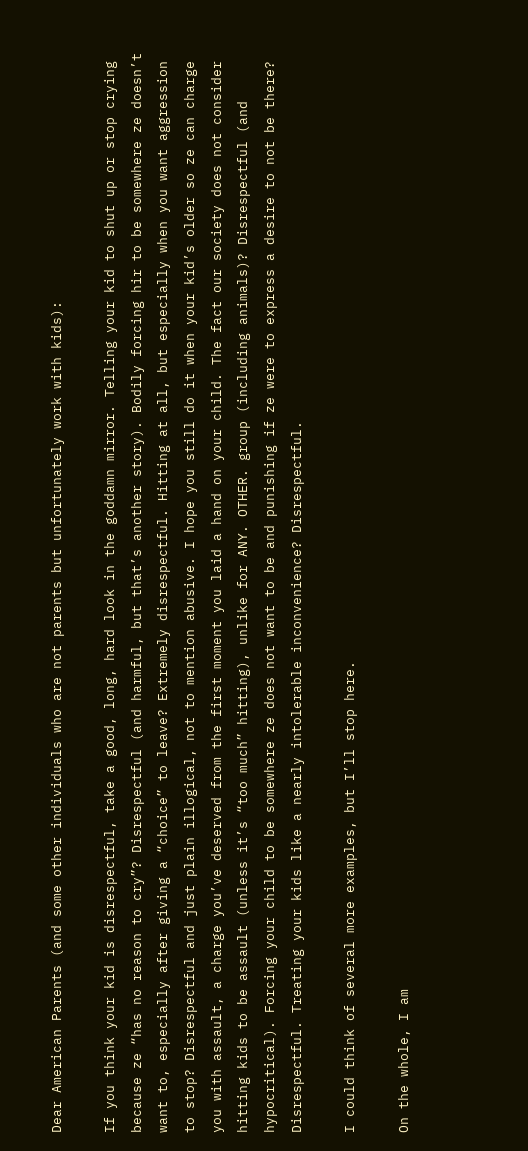Dear American Parents (and some other individuals who are not parents but unfortunately work with kids):

If you think your kid is disrespectful, take a good, long, hard look in the goddamn mirror. Telling your kid to shut up or stop crying because ze “has no reason to cry”? Disrespectful (and harmful, but that’s another story). Bodily forcing hir to be somewhere ze doesn’t want to, especially after giving a “choice” to leave? Extremely disrespectful. Hitting at all, but especially when you want aggression to stop? Disrespectful and just plain illogical, not to mention abusive. I hope you still do it when your kid’s older so ze can charge you with assault, a charge you’ve deserved from the first moment you laid a hand on your child. The fact our society does not consider hitting kids to be assault (unless it’s “too much” hitting), unlike for ANY. OTHER. group (including animals)? Disrespectful (and hypocritical). Forcing your child to be somewhere ze does not want to be and punishing if ze were to express a desire to not be there? Disrespectful. Treating your kids like a nearly intolerable inconvenience? Disrespectful.

I could think of several more examples, but I’ll stop here.

On the whole, I am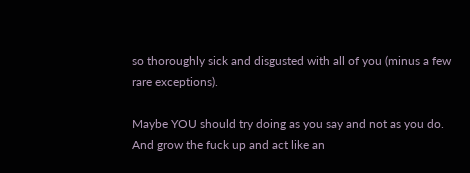so thoroughly sick and disgusted with all of you (minus a few rare exceptions).

Maybe YOU should try doing as you say and not as you do. And grow the fuck up and act like an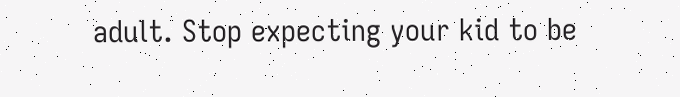adult. Stop expecting your kid to be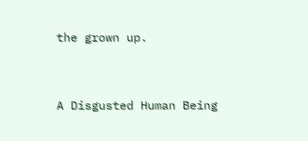the grown up.


A Disgusted Human Being